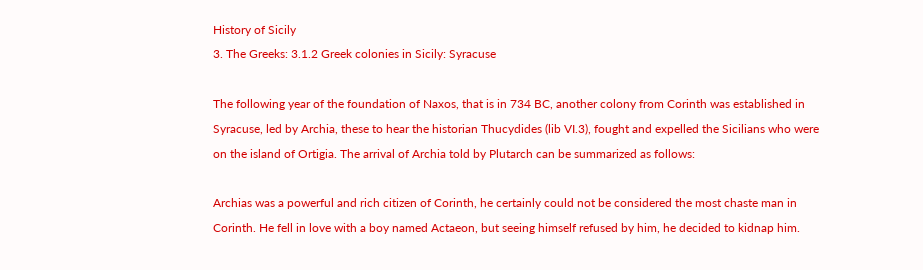History of Sicily
3. The Greeks: 3.1.2 Greek colonies in Sicily: Syracuse

The following year of the foundation of Naxos, that is in 734 BC, another colony from Corinth was established in Syracuse, led by Archia, these to hear the historian Thucydides (lib VI.3), fought and expelled the Sicilians who were on the island of Ortigia. The arrival of Archia told by Plutarch can be summarized as follows:

Archias was a powerful and rich citizen of Corinth, he certainly could not be considered the most chaste man in Corinth. He fell in love with a boy named Actaeon, but seeing himself refused by him, he decided to kidnap him.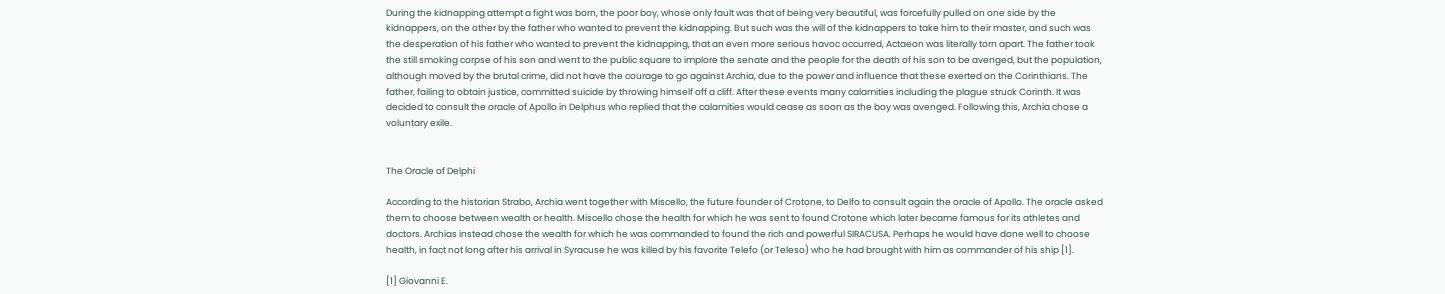During the kidnapping attempt a fight was born, the poor boy, whose only fault was that of being very beautiful, was forcefully pulled on one side by the kidnappers, on the other by the father who wanted to prevent the kidnapping. But such was the will of the kidnappers to take him to their master, and such was the desperation of his father who wanted to prevent the kidnapping, that an even more serious havoc occurred, Actaeon was literally torn apart. The father took the still smoking corpse of his son and went to the public square to implore the senate and the people for the death of his son to be avenged, but the population, although moved by the brutal crime, did not have the courage to go against Archia, due to the power and influence that these exerted on the Corinthians. The father, failing to obtain justice, committed suicide by throwing himself off a cliff. After these events many calamities including the plague struck Corinth. It was decided to consult the oracle of Apollo in Delphus who replied that the calamities would cease as soon as the boy was avenged. Following this, Archia chose a voluntary exile.


The Oracle of Delphi

According to the historian Strabo, Archia went together with Miscello, the future founder of Crotone, to Delfo to consult again the oracle of Apollo. The oracle asked them to choose between wealth or health. Miscello chose the health for which he was sent to found Crotone which later became famous for its athletes and doctors. Archias instead chose the wealth for which he was commanded to found the rich and powerful SIRACUSA. Perhaps he would have done well to choose health, in fact not long after his arrival in Syracuse he was killed by his favorite Telefo (or Teleso) who he had brought with him as commander of his ship [1].

[1] Giovanni E.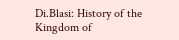Di.Blasi: History of the Kingdom of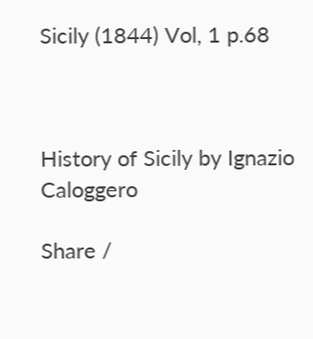Sicily (1844) Vol, 1 p.68



History of Sicily by Ignazio Caloggero

Share /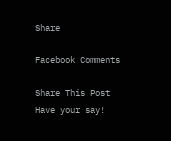Share

Facebook Comments

Share This Post
Have your say!